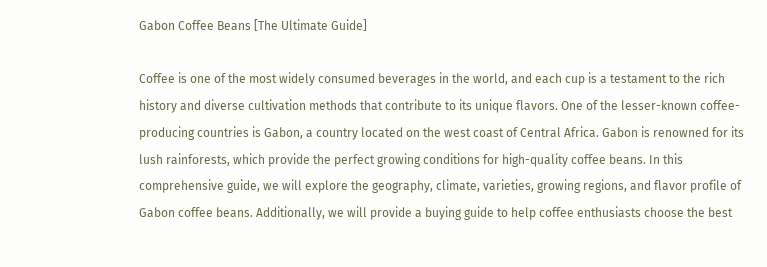Gabon Coffee Beans [The Ultimate Guide]

Coffee is one of the most widely consumed beverages in the world, and each cup is a testament to the rich history and diverse cultivation methods that contribute to its unique flavors. One of the lesser-known coffee-producing countries is Gabon, a country located on the west coast of Central Africa. Gabon is renowned for its lush rainforests, which provide the perfect growing conditions for high-quality coffee beans. In this comprehensive guide, we will explore the geography, climate, varieties, growing regions, and flavor profile of Gabon coffee beans. Additionally, we will provide a buying guide to help coffee enthusiasts choose the best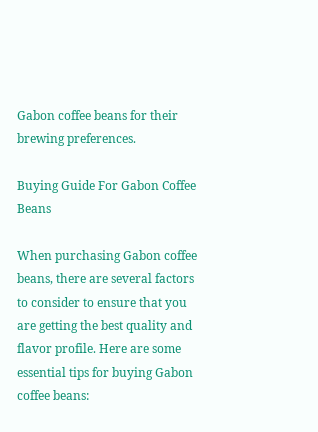Gabon coffee beans for their brewing preferences.

Buying Guide For Gabon Coffee Beans

When purchasing Gabon coffee beans, there are several factors to consider to ensure that you are getting the best quality and flavor profile. Here are some essential tips for buying Gabon coffee beans: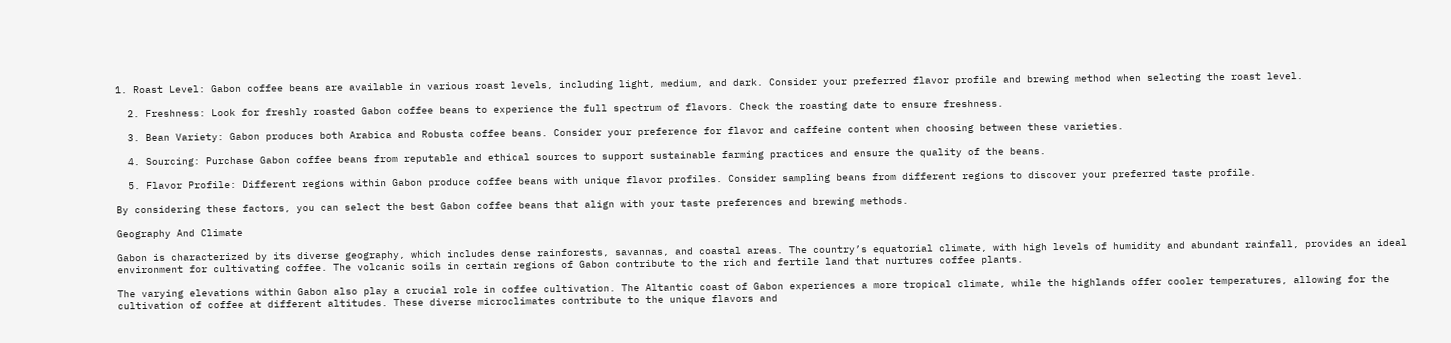1. Roast Level: Gabon coffee beans are available in various roast levels, including light, medium, and dark. Consider your preferred flavor profile and brewing method when selecting the roast level.

  2. Freshness: Look for freshly roasted Gabon coffee beans to experience the full spectrum of flavors. Check the roasting date to ensure freshness.

  3. Bean Variety: Gabon produces both Arabica and Robusta coffee beans. Consider your preference for flavor and caffeine content when choosing between these varieties.

  4. Sourcing: Purchase Gabon coffee beans from reputable and ethical sources to support sustainable farming practices and ensure the quality of the beans.

  5. Flavor Profile: Different regions within Gabon produce coffee beans with unique flavor profiles. Consider sampling beans from different regions to discover your preferred taste profile.

By considering these factors, you can select the best Gabon coffee beans that align with your taste preferences and brewing methods.

Geography And Climate

Gabon is characterized by its diverse geography, which includes dense rainforests, savannas, and coastal areas. The country’s equatorial climate, with high levels of humidity and abundant rainfall, provides an ideal environment for cultivating coffee. The volcanic soils in certain regions of Gabon contribute to the rich and fertile land that nurtures coffee plants.

The varying elevations within Gabon also play a crucial role in coffee cultivation. The Altantic coast of Gabon experiences a more tropical climate, while the highlands offer cooler temperatures, allowing for the cultivation of coffee at different altitudes. These diverse microclimates contribute to the unique flavors and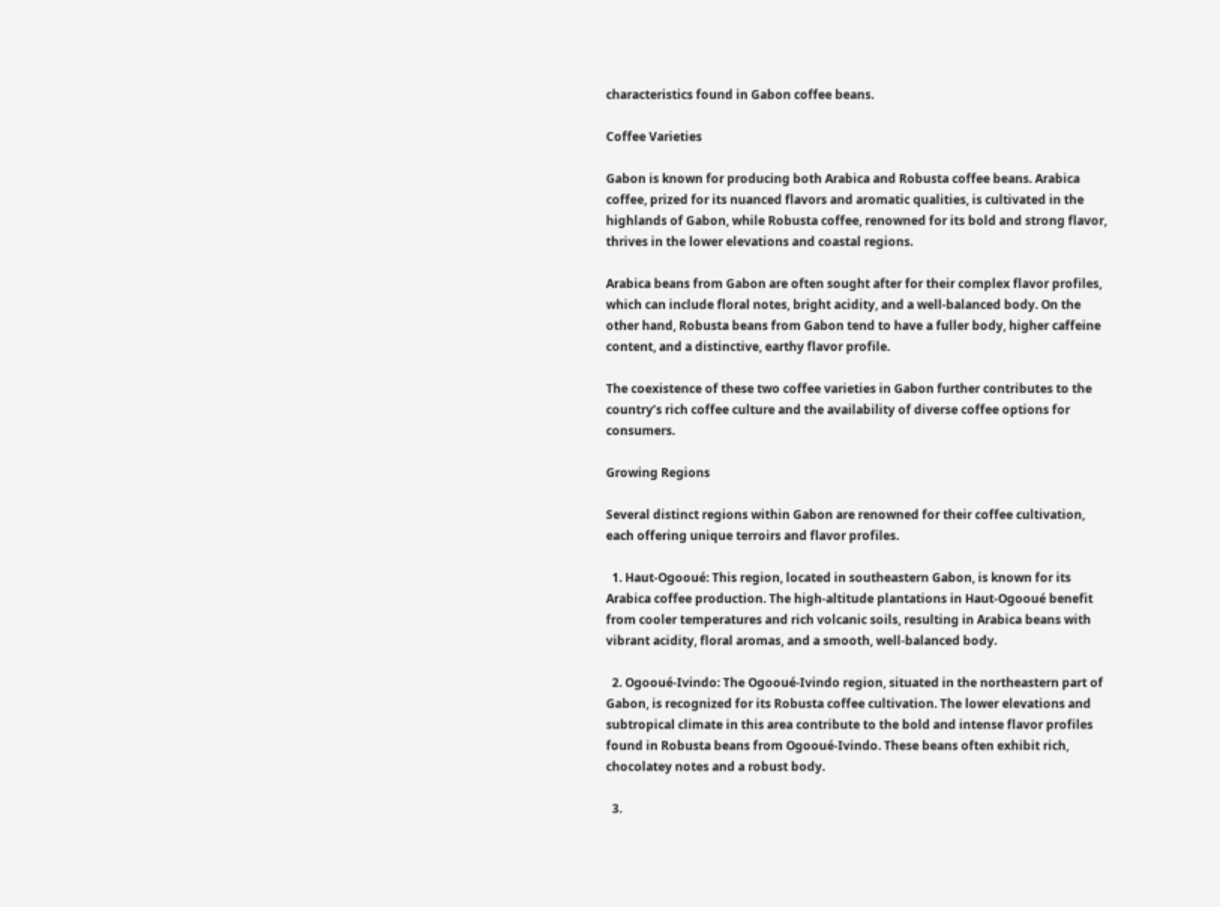characteristics found in Gabon coffee beans.

Coffee Varieties

Gabon is known for producing both Arabica and Robusta coffee beans. Arabica coffee, prized for its nuanced flavors and aromatic qualities, is cultivated in the highlands of Gabon, while Robusta coffee, renowned for its bold and strong flavor, thrives in the lower elevations and coastal regions.

Arabica beans from Gabon are often sought after for their complex flavor profiles, which can include floral notes, bright acidity, and a well-balanced body. On the other hand, Robusta beans from Gabon tend to have a fuller body, higher caffeine content, and a distinctive, earthy flavor profile.

The coexistence of these two coffee varieties in Gabon further contributes to the country’s rich coffee culture and the availability of diverse coffee options for consumers.

Growing Regions

Several distinct regions within Gabon are renowned for their coffee cultivation, each offering unique terroirs and flavor profiles.

  1. Haut-Ogooué: This region, located in southeastern Gabon, is known for its Arabica coffee production. The high-altitude plantations in Haut-Ogooué benefit from cooler temperatures and rich volcanic soils, resulting in Arabica beans with vibrant acidity, floral aromas, and a smooth, well-balanced body.

  2. Ogooué-Ivindo: The Ogooué-Ivindo region, situated in the northeastern part of Gabon, is recognized for its Robusta coffee cultivation. The lower elevations and subtropical climate in this area contribute to the bold and intense flavor profiles found in Robusta beans from Ogooué-Ivindo. These beans often exhibit rich, chocolatey notes and a robust body.

  3.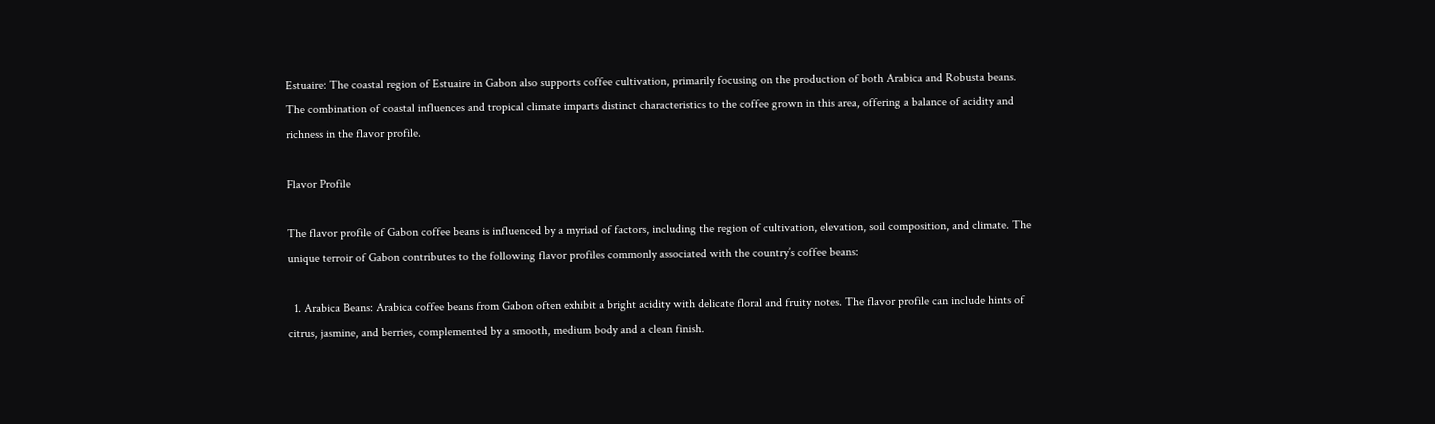Estuaire: The coastal region of Estuaire in Gabon also supports coffee cultivation, primarily focusing on the production of both Arabica and Robusta beans. The combination of coastal influences and tropical climate imparts distinct characteristics to the coffee grown in this area, offering a balance of acidity and richness in the flavor profile.

Flavor Profile

The flavor profile of Gabon coffee beans is influenced by a myriad of factors, including the region of cultivation, elevation, soil composition, and climate. The unique terroir of Gabon contributes to the following flavor profiles commonly associated with the country’s coffee beans:

  1. Arabica Beans: Arabica coffee beans from Gabon often exhibit a bright acidity with delicate floral and fruity notes. The flavor profile can include hints of citrus, jasmine, and berries, complemented by a smooth, medium body and a clean finish.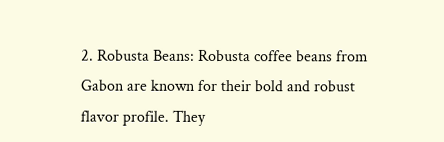2. Robusta Beans: Robusta coffee beans from Gabon are known for their bold and robust flavor profile. They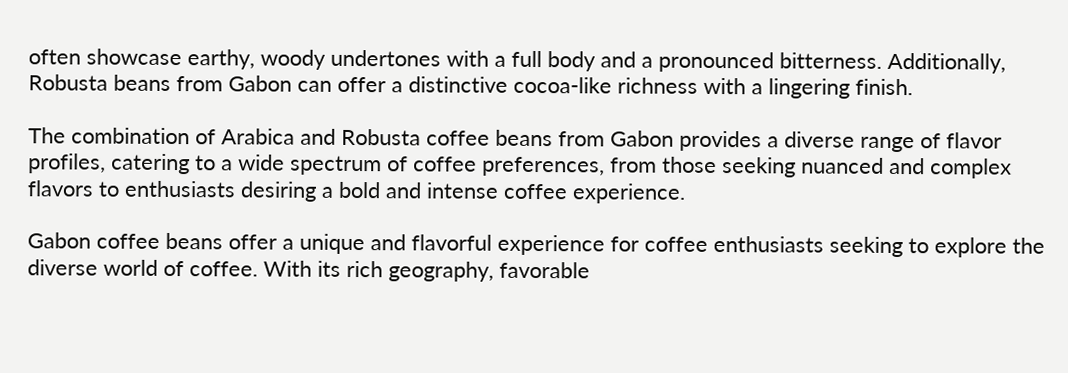often showcase earthy, woody undertones with a full body and a pronounced bitterness. Additionally, Robusta beans from Gabon can offer a distinctive cocoa-like richness with a lingering finish.

The combination of Arabica and Robusta coffee beans from Gabon provides a diverse range of flavor profiles, catering to a wide spectrum of coffee preferences, from those seeking nuanced and complex flavors to enthusiasts desiring a bold and intense coffee experience.

Gabon coffee beans offer a unique and flavorful experience for coffee enthusiasts seeking to explore the diverse world of coffee. With its rich geography, favorable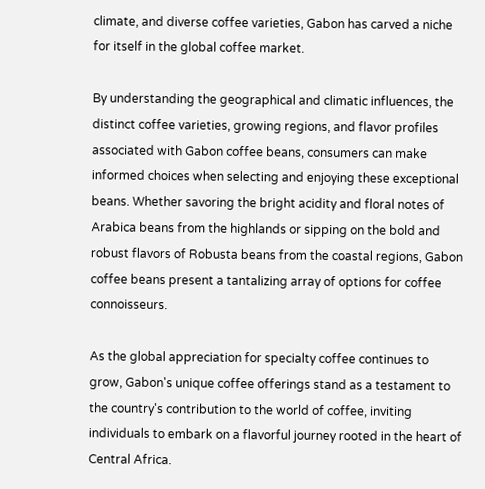climate, and diverse coffee varieties, Gabon has carved a niche for itself in the global coffee market.

By understanding the geographical and climatic influences, the distinct coffee varieties, growing regions, and flavor profiles associated with Gabon coffee beans, consumers can make informed choices when selecting and enjoying these exceptional beans. Whether savoring the bright acidity and floral notes of Arabica beans from the highlands or sipping on the bold and robust flavors of Robusta beans from the coastal regions, Gabon coffee beans present a tantalizing array of options for coffee connoisseurs.

As the global appreciation for specialty coffee continues to grow, Gabon's unique coffee offerings stand as a testament to the country's contribution to the world of coffee, inviting individuals to embark on a flavorful journey rooted in the heart of Central Africa.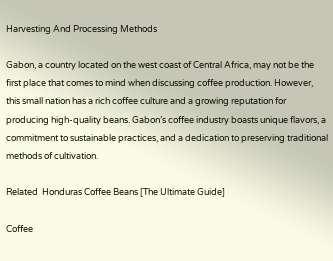Harvesting And Processing Methods

Gabon, a country located on the west coast of Central Africa, may not be the first place that comes to mind when discussing coffee production. However, this small nation has a rich coffee culture and a growing reputation for producing high-quality beans. Gabon’s coffee industry boasts unique flavors, a commitment to sustainable practices, and a dedication to preserving traditional methods of cultivation.

Related  Honduras Coffee Beans [The Ultimate Guide]

Coffee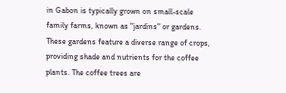in Gabon is typically grown on small-scale family farms, known as "jardins" or gardens. These gardens feature a diverse range of crops, providing shade and nutrients for the coffee plants. The coffee trees are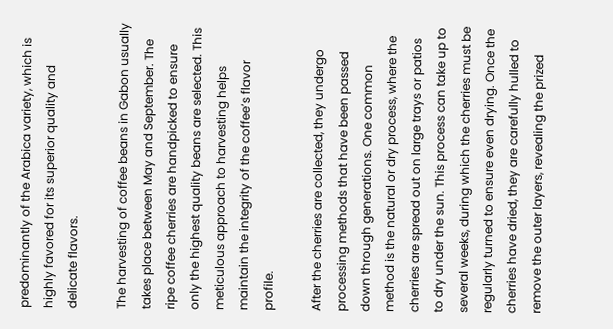predominantly of the Arabica variety, which is highly favored for its superior quality and delicate flavors.

The harvesting of coffee beans in Gabon usually takes place between May and September. The ripe coffee cherries are handpicked to ensure only the highest quality beans are selected. This meticulous approach to harvesting helps maintain the integrity of the coffee’s flavor profile.

After the cherries are collected, they undergo processing methods that have been passed down through generations. One common method is the natural or dry process, where the cherries are spread out on large trays or patios to dry under the sun. This process can take up to several weeks, during which the cherries must be regularly turned to ensure even drying. Once the cherries have dried, they are carefully hulled to remove the outer layers, revealing the prized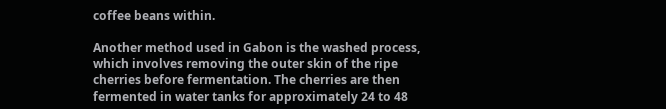coffee beans within.

Another method used in Gabon is the washed process, which involves removing the outer skin of the ripe cherries before fermentation. The cherries are then fermented in water tanks for approximately 24 to 48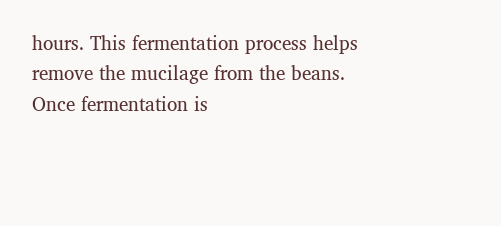hours. This fermentation process helps remove the mucilage from the beans. Once fermentation is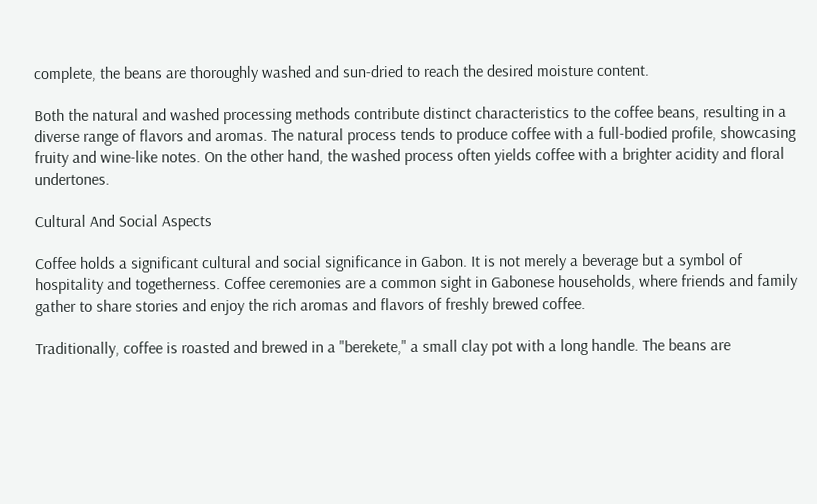complete, the beans are thoroughly washed and sun-dried to reach the desired moisture content.

Both the natural and washed processing methods contribute distinct characteristics to the coffee beans, resulting in a diverse range of flavors and aromas. The natural process tends to produce coffee with a full-bodied profile, showcasing fruity and wine-like notes. On the other hand, the washed process often yields coffee with a brighter acidity and floral undertones.

Cultural And Social Aspects

Coffee holds a significant cultural and social significance in Gabon. It is not merely a beverage but a symbol of hospitality and togetherness. Coffee ceremonies are a common sight in Gabonese households, where friends and family gather to share stories and enjoy the rich aromas and flavors of freshly brewed coffee.

Traditionally, coffee is roasted and brewed in a "berekete," a small clay pot with a long handle. The beans are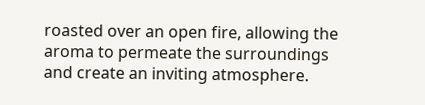roasted over an open fire, allowing the aroma to permeate the surroundings and create an inviting atmosphere.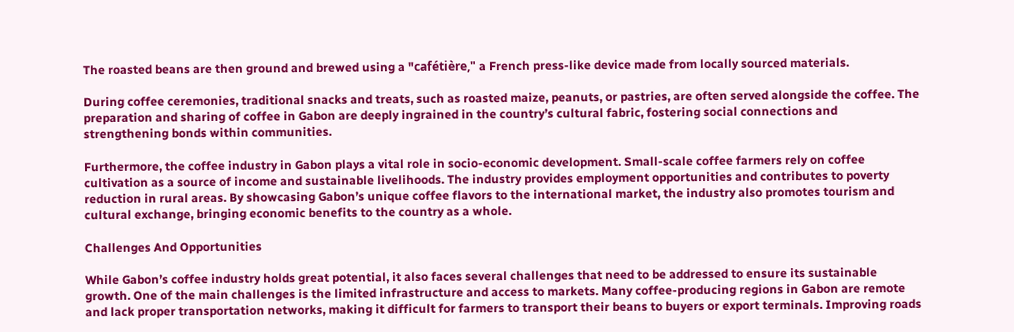The roasted beans are then ground and brewed using a "cafétière," a French press-like device made from locally sourced materials.

During coffee ceremonies, traditional snacks and treats, such as roasted maize, peanuts, or pastries, are often served alongside the coffee. The preparation and sharing of coffee in Gabon are deeply ingrained in the country’s cultural fabric, fostering social connections and strengthening bonds within communities.

Furthermore, the coffee industry in Gabon plays a vital role in socio-economic development. Small-scale coffee farmers rely on coffee cultivation as a source of income and sustainable livelihoods. The industry provides employment opportunities and contributes to poverty reduction in rural areas. By showcasing Gabon’s unique coffee flavors to the international market, the industry also promotes tourism and cultural exchange, bringing economic benefits to the country as a whole.

Challenges And Opportunities

While Gabon’s coffee industry holds great potential, it also faces several challenges that need to be addressed to ensure its sustainable growth. One of the main challenges is the limited infrastructure and access to markets. Many coffee-producing regions in Gabon are remote and lack proper transportation networks, making it difficult for farmers to transport their beans to buyers or export terminals. Improving roads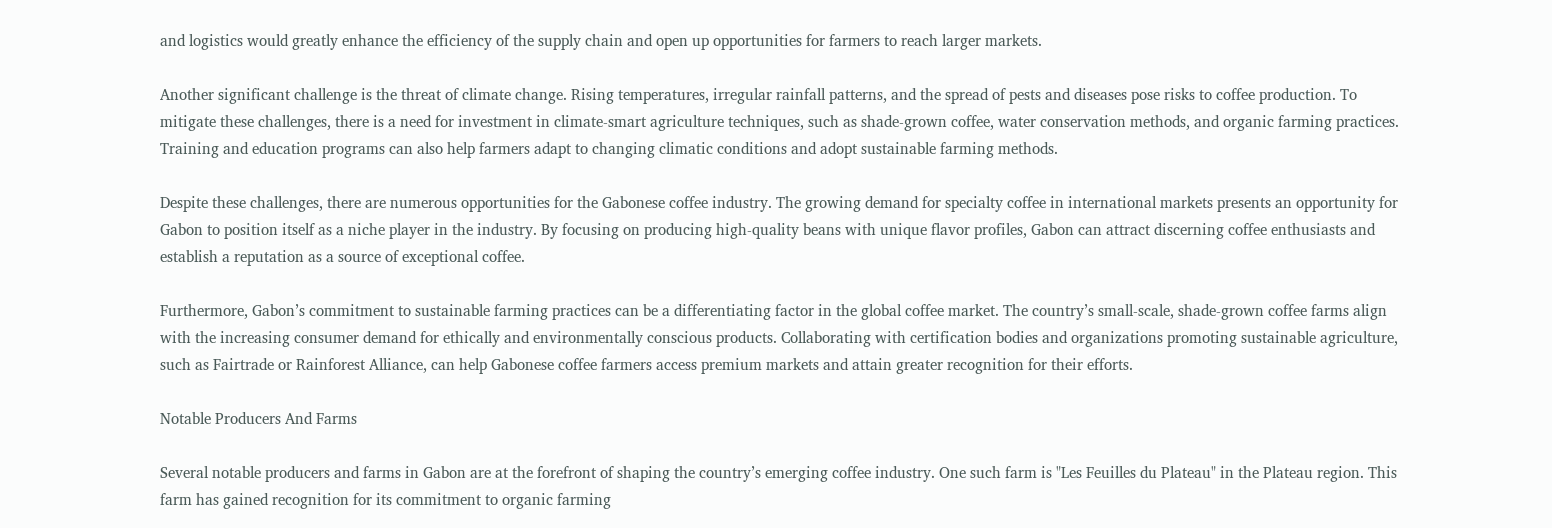and logistics would greatly enhance the efficiency of the supply chain and open up opportunities for farmers to reach larger markets.

Another significant challenge is the threat of climate change. Rising temperatures, irregular rainfall patterns, and the spread of pests and diseases pose risks to coffee production. To mitigate these challenges, there is a need for investment in climate-smart agriculture techniques, such as shade-grown coffee, water conservation methods, and organic farming practices. Training and education programs can also help farmers adapt to changing climatic conditions and adopt sustainable farming methods.

Despite these challenges, there are numerous opportunities for the Gabonese coffee industry. The growing demand for specialty coffee in international markets presents an opportunity for Gabon to position itself as a niche player in the industry. By focusing on producing high-quality beans with unique flavor profiles, Gabon can attract discerning coffee enthusiasts and establish a reputation as a source of exceptional coffee.

Furthermore, Gabon’s commitment to sustainable farming practices can be a differentiating factor in the global coffee market. The country’s small-scale, shade-grown coffee farms align with the increasing consumer demand for ethically and environmentally conscious products. Collaborating with certification bodies and organizations promoting sustainable agriculture, such as Fairtrade or Rainforest Alliance, can help Gabonese coffee farmers access premium markets and attain greater recognition for their efforts.

Notable Producers And Farms

Several notable producers and farms in Gabon are at the forefront of shaping the country’s emerging coffee industry. One such farm is "Les Feuilles du Plateau" in the Plateau region. This farm has gained recognition for its commitment to organic farming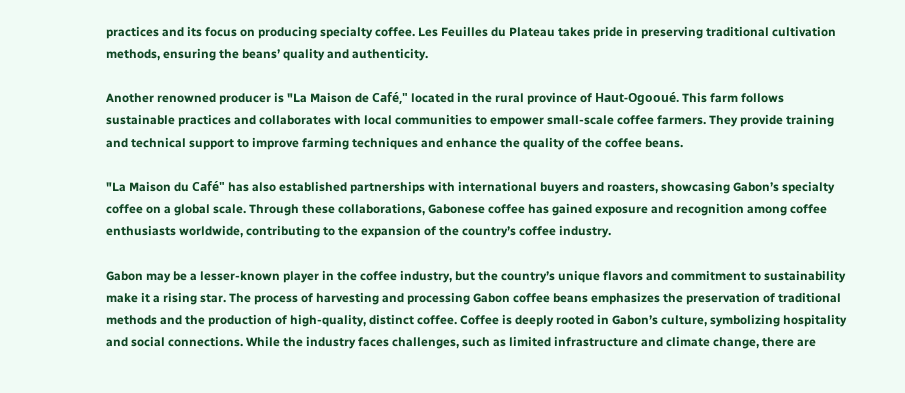practices and its focus on producing specialty coffee. Les Feuilles du Plateau takes pride in preserving traditional cultivation methods, ensuring the beans’ quality and authenticity.

Another renowned producer is "La Maison de Café," located in the rural province of Haut-Ogooué. This farm follows sustainable practices and collaborates with local communities to empower small-scale coffee farmers. They provide training and technical support to improve farming techniques and enhance the quality of the coffee beans.

"La Maison du Café" has also established partnerships with international buyers and roasters, showcasing Gabon’s specialty coffee on a global scale. Through these collaborations, Gabonese coffee has gained exposure and recognition among coffee enthusiasts worldwide, contributing to the expansion of the country’s coffee industry.

Gabon may be a lesser-known player in the coffee industry, but the country’s unique flavors and commitment to sustainability make it a rising star. The process of harvesting and processing Gabon coffee beans emphasizes the preservation of traditional methods and the production of high-quality, distinct coffee. Coffee is deeply rooted in Gabon’s culture, symbolizing hospitality and social connections. While the industry faces challenges, such as limited infrastructure and climate change, there are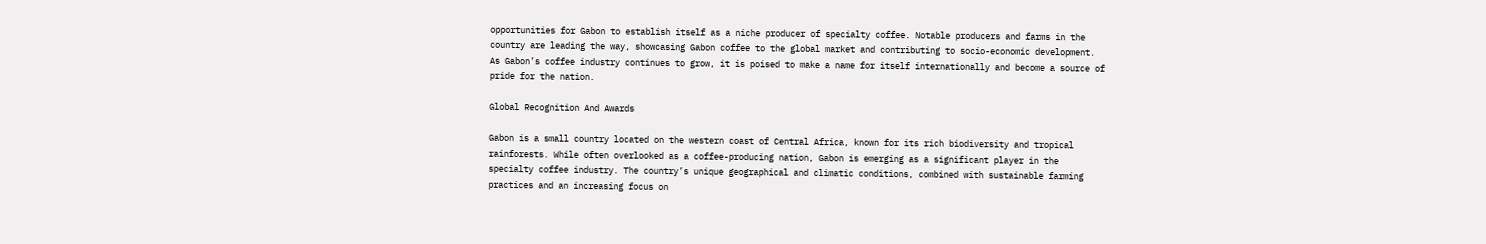opportunities for Gabon to establish itself as a niche producer of specialty coffee. Notable producers and farms in the country are leading the way, showcasing Gabon coffee to the global market and contributing to socio-economic development. As Gabon’s coffee industry continues to grow, it is poised to make a name for itself internationally and become a source of pride for the nation.

Global Recognition And Awards

Gabon is a small country located on the western coast of Central Africa, known for its rich biodiversity and tropical rainforests. While often overlooked as a coffee-producing nation, Gabon is emerging as a significant player in the specialty coffee industry. The country’s unique geographical and climatic conditions, combined with sustainable farming practices and an increasing focus on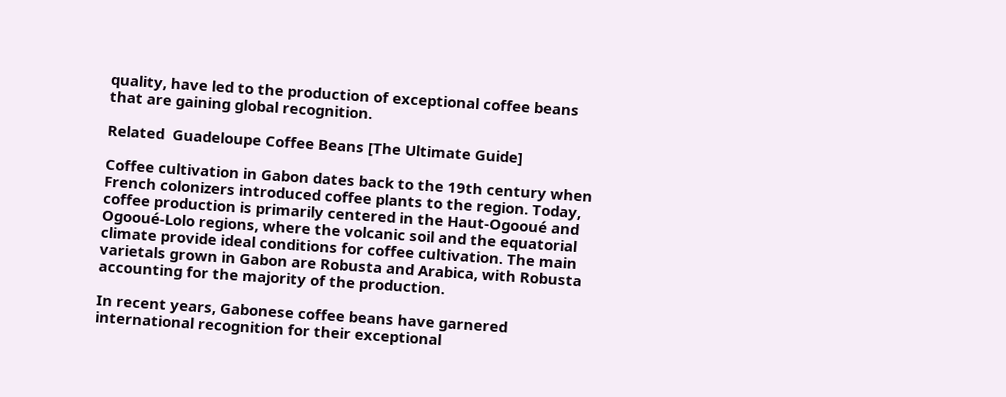quality, have led to the production of exceptional coffee beans that are gaining global recognition.

Related  Guadeloupe Coffee Beans [The Ultimate Guide]

Coffee cultivation in Gabon dates back to the 19th century when French colonizers introduced coffee plants to the region. Today, coffee production is primarily centered in the Haut-Ogooué and Ogooué-Lolo regions, where the volcanic soil and the equatorial climate provide ideal conditions for coffee cultivation. The main varietals grown in Gabon are Robusta and Arabica, with Robusta accounting for the majority of the production.

In recent years, Gabonese coffee beans have garnered international recognition for their exceptional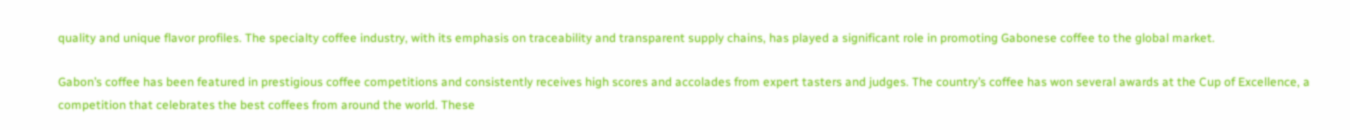quality and unique flavor profiles. The specialty coffee industry, with its emphasis on traceability and transparent supply chains, has played a significant role in promoting Gabonese coffee to the global market.

Gabon’s coffee has been featured in prestigious coffee competitions and consistently receives high scores and accolades from expert tasters and judges. The country’s coffee has won several awards at the Cup of Excellence, a competition that celebrates the best coffees from around the world. These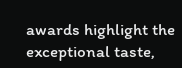awards highlight the exceptional taste,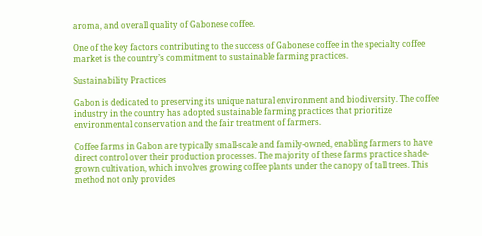aroma, and overall quality of Gabonese coffee.

One of the key factors contributing to the success of Gabonese coffee in the specialty coffee market is the country’s commitment to sustainable farming practices.

Sustainability Practices

Gabon is dedicated to preserving its unique natural environment and biodiversity. The coffee industry in the country has adopted sustainable farming practices that prioritize environmental conservation and the fair treatment of farmers.

Coffee farms in Gabon are typically small-scale and family-owned, enabling farmers to have direct control over their production processes. The majority of these farms practice shade-grown cultivation, which involves growing coffee plants under the canopy of tall trees. This method not only provides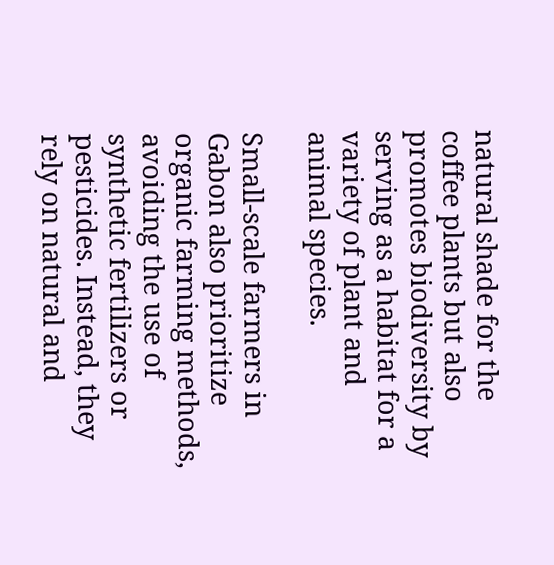natural shade for the coffee plants but also promotes biodiversity by serving as a habitat for a variety of plant and animal species.

Small-scale farmers in Gabon also prioritize organic farming methods, avoiding the use of synthetic fertilizers or pesticides. Instead, they rely on natural and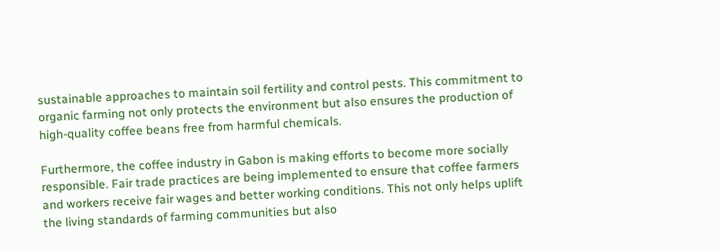sustainable approaches to maintain soil fertility and control pests. This commitment to organic farming not only protects the environment but also ensures the production of high-quality coffee beans free from harmful chemicals.

Furthermore, the coffee industry in Gabon is making efforts to become more socially responsible. Fair trade practices are being implemented to ensure that coffee farmers and workers receive fair wages and better working conditions. This not only helps uplift the living standards of farming communities but also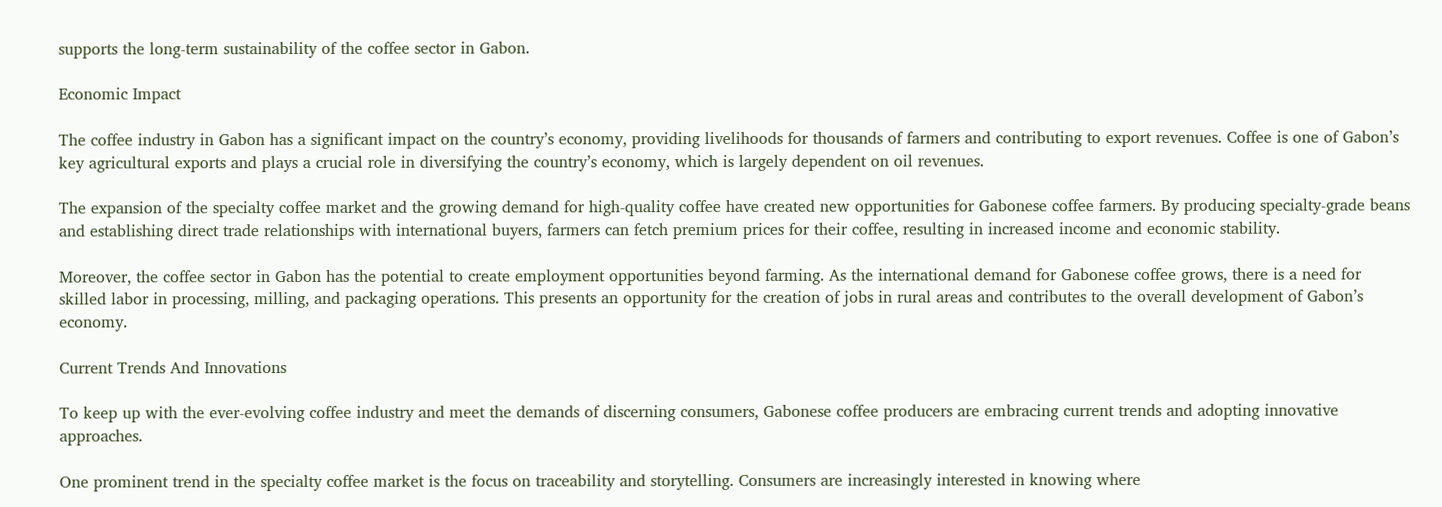supports the long-term sustainability of the coffee sector in Gabon.

Economic Impact

The coffee industry in Gabon has a significant impact on the country’s economy, providing livelihoods for thousands of farmers and contributing to export revenues. Coffee is one of Gabon’s key agricultural exports and plays a crucial role in diversifying the country’s economy, which is largely dependent on oil revenues.

The expansion of the specialty coffee market and the growing demand for high-quality coffee have created new opportunities for Gabonese coffee farmers. By producing specialty-grade beans and establishing direct trade relationships with international buyers, farmers can fetch premium prices for their coffee, resulting in increased income and economic stability.

Moreover, the coffee sector in Gabon has the potential to create employment opportunities beyond farming. As the international demand for Gabonese coffee grows, there is a need for skilled labor in processing, milling, and packaging operations. This presents an opportunity for the creation of jobs in rural areas and contributes to the overall development of Gabon’s economy.

Current Trends And Innovations

To keep up with the ever-evolving coffee industry and meet the demands of discerning consumers, Gabonese coffee producers are embracing current trends and adopting innovative approaches.

One prominent trend in the specialty coffee market is the focus on traceability and storytelling. Consumers are increasingly interested in knowing where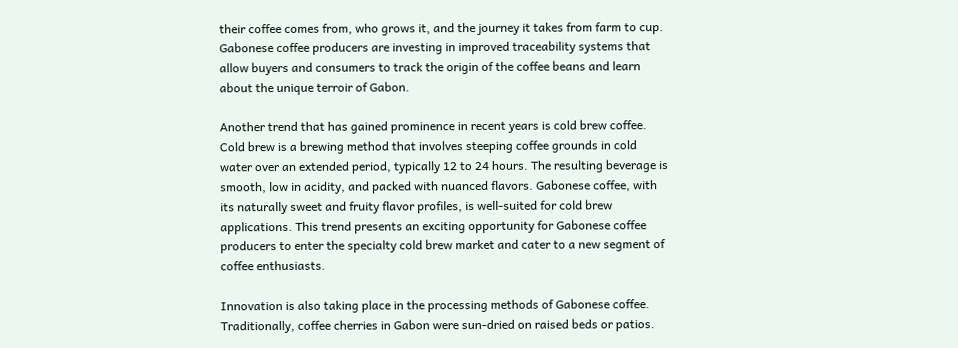their coffee comes from, who grows it, and the journey it takes from farm to cup. Gabonese coffee producers are investing in improved traceability systems that allow buyers and consumers to track the origin of the coffee beans and learn about the unique terroir of Gabon.

Another trend that has gained prominence in recent years is cold brew coffee. Cold brew is a brewing method that involves steeping coffee grounds in cold water over an extended period, typically 12 to 24 hours. The resulting beverage is smooth, low in acidity, and packed with nuanced flavors. Gabonese coffee, with its naturally sweet and fruity flavor profiles, is well-suited for cold brew applications. This trend presents an exciting opportunity for Gabonese coffee producers to enter the specialty cold brew market and cater to a new segment of coffee enthusiasts.

Innovation is also taking place in the processing methods of Gabonese coffee. Traditionally, coffee cherries in Gabon were sun-dried on raised beds or patios.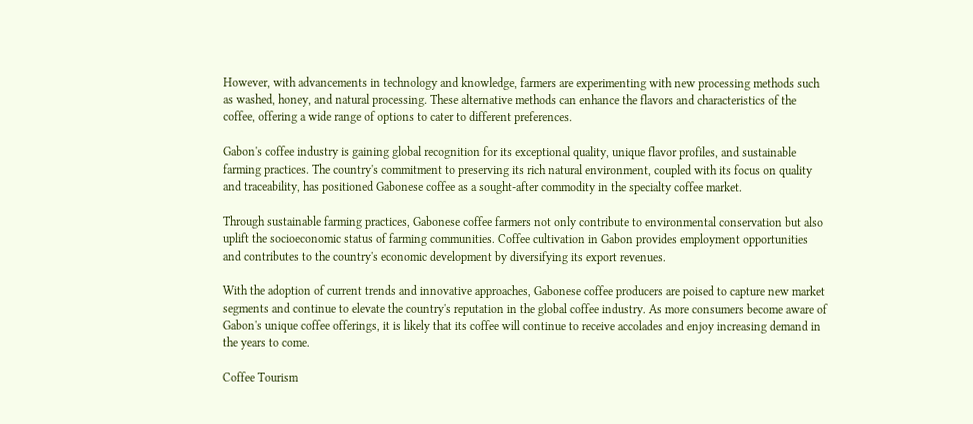However, with advancements in technology and knowledge, farmers are experimenting with new processing methods such as washed, honey, and natural processing. These alternative methods can enhance the flavors and characteristics of the coffee, offering a wide range of options to cater to different preferences.

Gabon's coffee industry is gaining global recognition for its exceptional quality, unique flavor profiles, and sustainable farming practices. The country's commitment to preserving its rich natural environment, coupled with its focus on quality and traceability, has positioned Gabonese coffee as a sought-after commodity in the specialty coffee market.

Through sustainable farming practices, Gabonese coffee farmers not only contribute to environmental conservation but also uplift the socioeconomic status of farming communities. Coffee cultivation in Gabon provides employment opportunities and contributes to the country's economic development by diversifying its export revenues.

With the adoption of current trends and innovative approaches, Gabonese coffee producers are poised to capture new market segments and continue to elevate the country's reputation in the global coffee industry. As more consumers become aware of Gabon's unique coffee offerings, it is likely that its coffee will continue to receive accolades and enjoy increasing demand in the years to come.

Coffee Tourism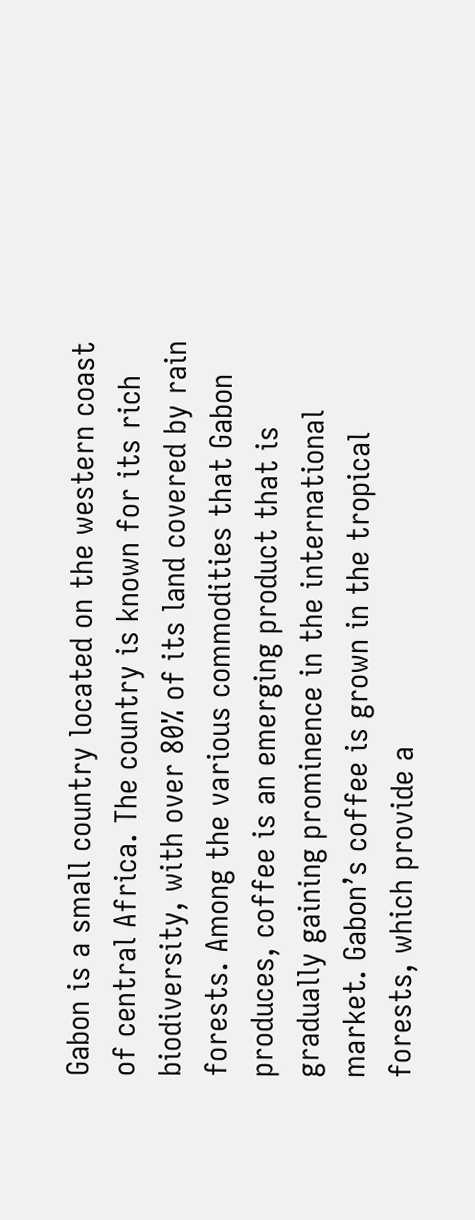Gabon is a small country located on the western coast of central Africa. The country is known for its rich biodiversity, with over 80% of its land covered by rain forests. Among the various commodities that Gabon produces, coffee is an emerging product that is gradually gaining prominence in the international market. Gabon’s coffee is grown in the tropical forests, which provide a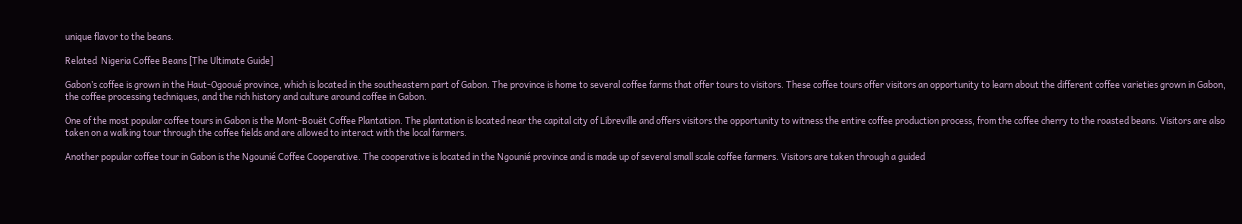unique flavor to the beans.

Related  Nigeria Coffee Beans [The Ultimate Guide]

Gabon’s coffee is grown in the Haut-Ogooué province, which is located in the southeastern part of Gabon. The province is home to several coffee farms that offer tours to visitors. These coffee tours offer visitors an opportunity to learn about the different coffee varieties grown in Gabon, the coffee processing techniques, and the rich history and culture around coffee in Gabon.

One of the most popular coffee tours in Gabon is the Mont-Bouët Coffee Plantation. The plantation is located near the capital city of Libreville and offers visitors the opportunity to witness the entire coffee production process, from the coffee cherry to the roasted beans. Visitors are also taken on a walking tour through the coffee fields and are allowed to interact with the local farmers.

Another popular coffee tour in Gabon is the Ngounié Coffee Cooperative. The cooperative is located in the Ngounié province and is made up of several small scale coffee farmers. Visitors are taken through a guided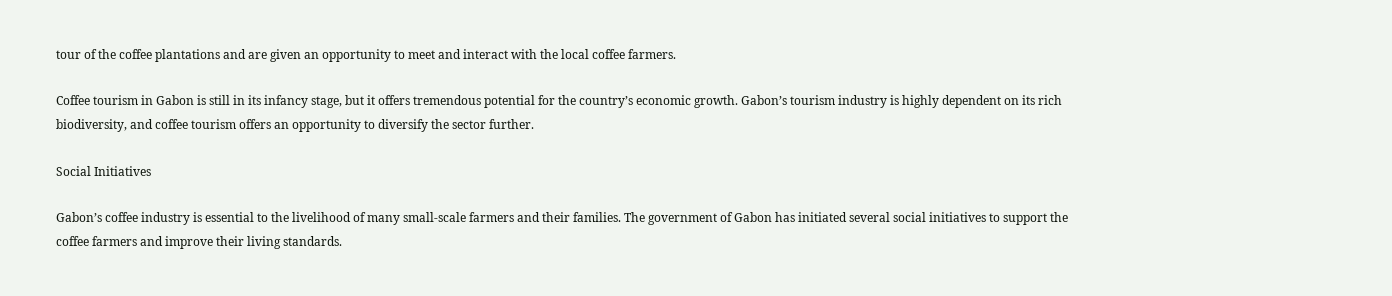tour of the coffee plantations and are given an opportunity to meet and interact with the local coffee farmers.

Coffee tourism in Gabon is still in its infancy stage, but it offers tremendous potential for the country’s economic growth. Gabon’s tourism industry is highly dependent on its rich biodiversity, and coffee tourism offers an opportunity to diversify the sector further.

Social Initiatives

Gabon’s coffee industry is essential to the livelihood of many small-scale farmers and their families. The government of Gabon has initiated several social initiatives to support the coffee farmers and improve their living standards.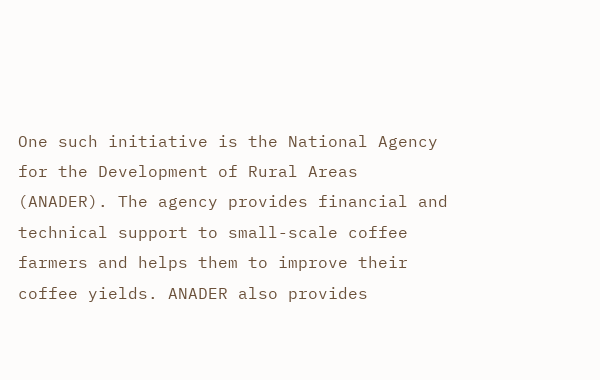One such initiative is the National Agency for the Development of Rural Areas (ANADER). The agency provides financial and technical support to small-scale coffee farmers and helps them to improve their coffee yields. ANADER also provides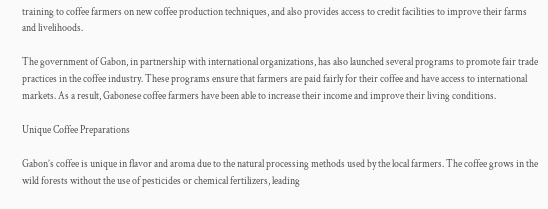training to coffee farmers on new coffee production techniques, and also provides access to credit facilities to improve their farms and livelihoods.

The government of Gabon, in partnership with international organizations, has also launched several programs to promote fair trade practices in the coffee industry. These programs ensure that farmers are paid fairly for their coffee and have access to international markets. As a result, Gabonese coffee farmers have been able to increase their income and improve their living conditions.

Unique Coffee Preparations

Gabon’s coffee is unique in flavor and aroma due to the natural processing methods used by the local farmers. The coffee grows in the wild forests without the use of pesticides or chemical fertilizers, leading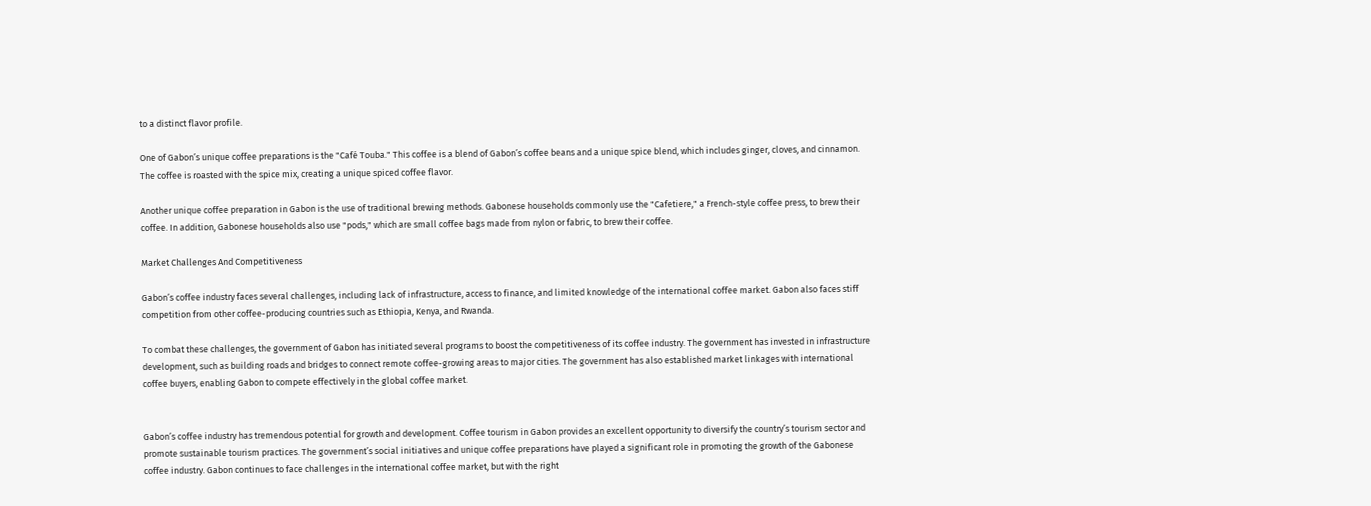to a distinct flavor profile.

One of Gabon’s unique coffee preparations is the "Café Touba." This coffee is a blend of Gabon’s coffee beans and a unique spice blend, which includes ginger, cloves, and cinnamon. The coffee is roasted with the spice mix, creating a unique spiced coffee flavor.

Another unique coffee preparation in Gabon is the use of traditional brewing methods. Gabonese households commonly use the "Cafetiere," a French-style coffee press, to brew their coffee. In addition, Gabonese households also use "pods," which are small coffee bags made from nylon or fabric, to brew their coffee.

Market Challenges And Competitiveness

Gabon’s coffee industry faces several challenges, including lack of infrastructure, access to finance, and limited knowledge of the international coffee market. Gabon also faces stiff competition from other coffee-producing countries such as Ethiopia, Kenya, and Rwanda.

To combat these challenges, the government of Gabon has initiated several programs to boost the competitiveness of its coffee industry. The government has invested in infrastructure development, such as building roads and bridges to connect remote coffee-growing areas to major cities. The government has also established market linkages with international coffee buyers, enabling Gabon to compete effectively in the global coffee market.


Gabon’s coffee industry has tremendous potential for growth and development. Coffee tourism in Gabon provides an excellent opportunity to diversify the country’s tourism sector and promote sustainable tourism practices. The government’s social initiatives and unique coffee preparations have played a significant role in promoting the growth of the Gabonese coffee industry. Gabon continues to face challenges in the international coffee market, but with the right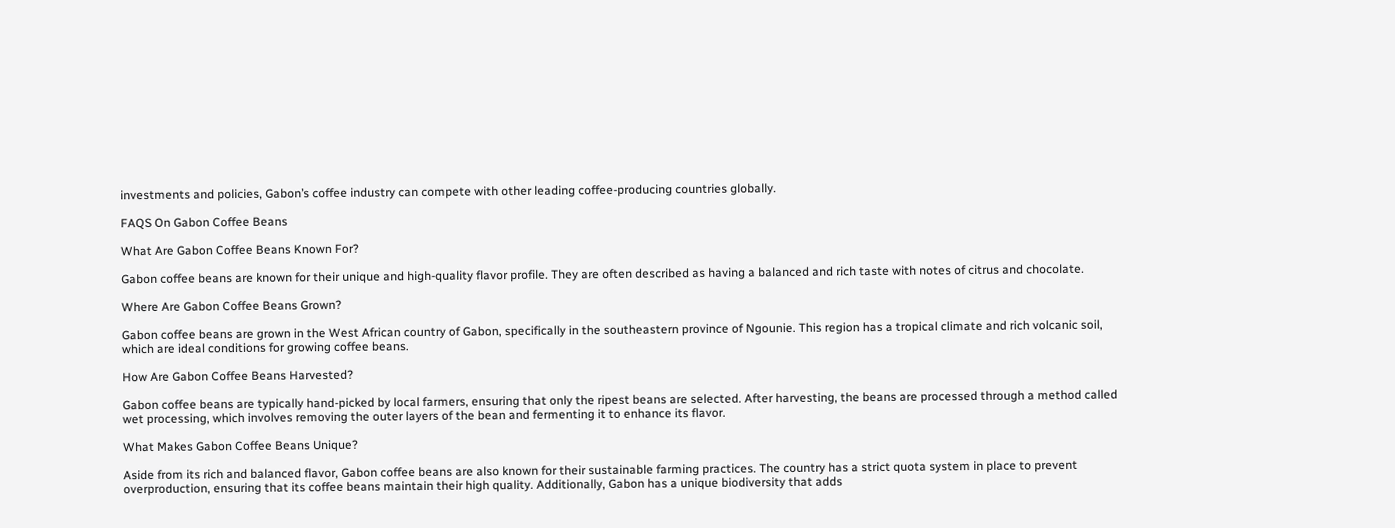investments and policies, Gabon’s coffee industry can compete with other leading coffee-producing countries globally.

FAQS On Gabon Coffee Beans

What Are Gabon Coffee Beans Known For?

Gabon coffee beans are known for their unique and high-quality flavor profile. They are often described as having a balanced and rich taste with notes of citrus and chocolate.

Where Are Gabon Coffee Beans Grown?

Gabon coffee beans are grown in the West African country of Gabon, specifically in the southeastern province of Ngounie. This region has a tropical climate and rich volcanic soil, which are ideal conditions for growing coffee beans.

How Are Gabon Coffee Beans Harvested?

Gabon coffee beans are typically hand-picked by local farmers, ensuring that only the ripest beans are selected. After harvesting, the beans are processed through a method called wet processing, which involves removing the outer layers of the bean and fermenting it to enhance its flavor.

What Makes Gabon Coffee Beans Unique?

Aside from its rich and balanced flavor, Gabon coffee beans are also known for their sustainable farming practices. The country has a strict quota system in place to prevent overproduction, ensuring that its coffee beans maintain their high quality. Additionally, Gabon has a unique biodiversity that adds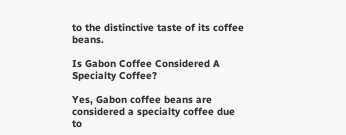to the distinctive taste of its coffee beans.

Is Gabon Coffee Considered A Specialty Coffee?

Yes, Gabon coffee beans are considered a specialty coffee due to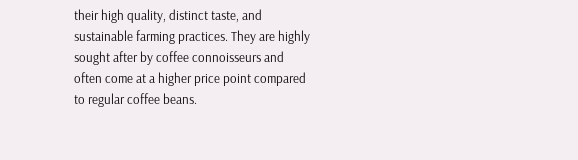their high quality, distinct taste, and sustainable farming practices. They are highly sought after by coffee connoisseurs and often come at a higher price point compared to regular coffee beans.